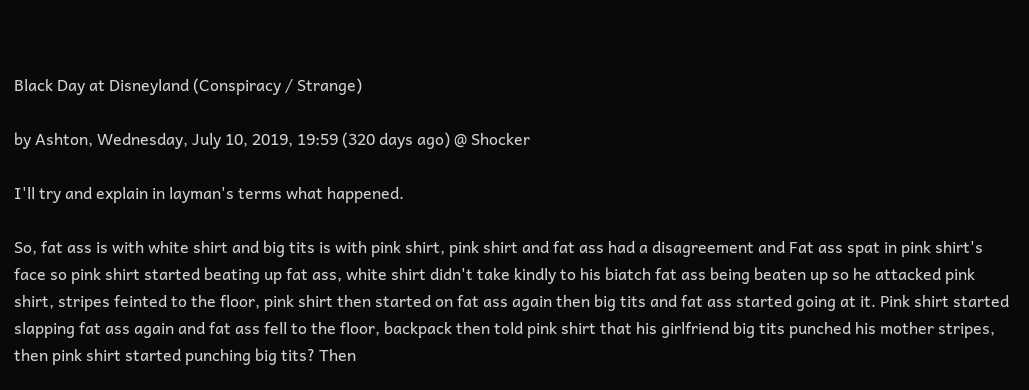Black Day at Disneyland (Conspiracy / Strange)

by Ashton, Wednesday, July 10, 2019, 19:59 (320 days ago) @ Shocker

I'll try and explain in layman's terms what happened.

So, fat ass is with white shirt and big tits is with pink shirt, pink shirt and fat ass had a disagreement and Fat ass spat in pink shirt's face so pink shirt started beating up fat ass, white shirt didn't take kindly to his biatch fat ass being beaten up so he attacked pink shirt, stripes feinted to the floor, pink shirt then started on fat ass again then big tits and fat ass started going at it. Pink shirt started slapping fat ass again and fat ass fell to the floor, backpack then told pink shirt that his girlfriend big tits punched his mother stripes, then pink shirt started punching big tits? Then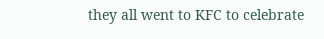they all went to KFC to celebrate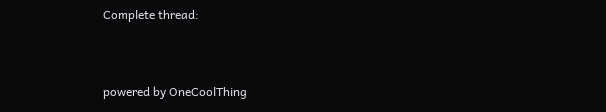Complete thread:


powered by OneCoolThing